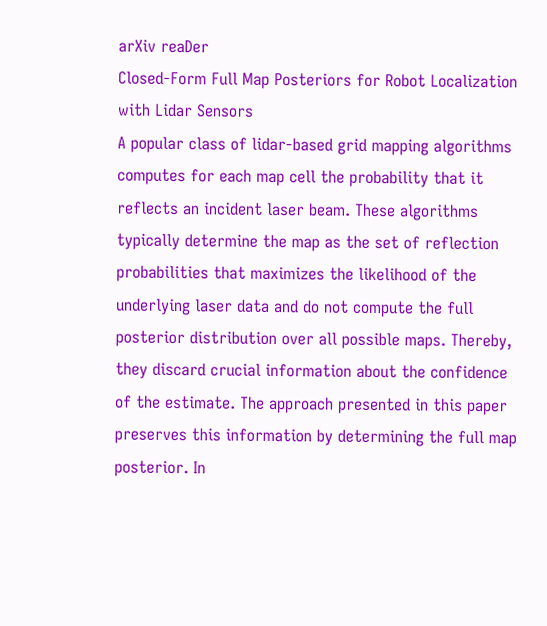arXiv reaDer
Closed-Form Full Map Posteriors for Robot Localization with Lidar Sensors
A popular class of lidar-based grid mapping algorithms computes for each map cell the probability that it reflects an incident laser beam. These algorithms typically determine the map as the set of reflection probabilities that maximizes the likelihood of the underlying laser data and do not compute the full posterior distribution over all possible maps. Thereby, they discard crucial information about the confidence of the estimate. The approach presented in this paper preserves this information by determining the full map posterior. In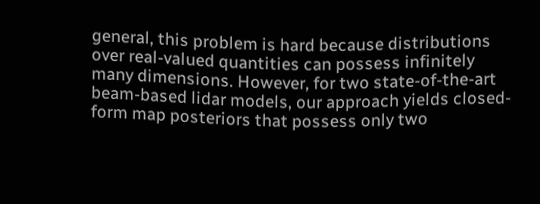general, this problem is hard because distributions over real-valued quantities can possess infinitely many dimensions. However, for two state-of-the-art beam-based lidar models, our approach yields closed-form map posteriors that possess only two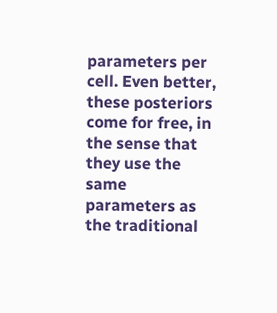parameters per cell. Even better, these posteriors come for free, in the sense that they use the same parameters as the traditional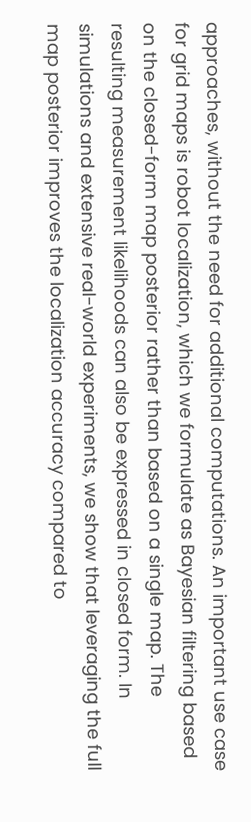approaches, without the need for additional computations. An important use case for grid maps is robot localization, which we formulate as Bayesian filtering based on the closed-form map posterior rather than based on a single map. The resulting measurement likelihoods can also be expressed in closed form. In simulations and extensive real-world experiments, we show that leveraging the full map posterior improves the localization accuracy compared to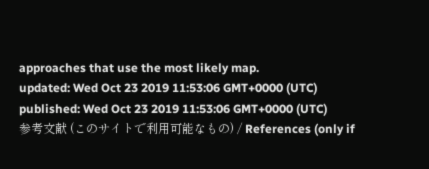approaches that use the most likely map.
updated: Wed Oct 23 2019 11:53:06 GMT+0000 (UTC)
published: Wed Oct 23 2019 11:53:06 GMT+0000 (UTC)
参考文献 (このサイトで利用可能なもの) / References (only if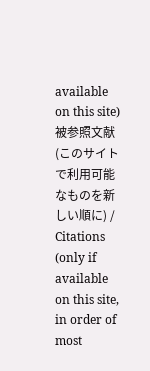available on this site)
被参照文献 (このサイトで利用可能なものを新しい順に) / Citations (only if available on this site, in order of most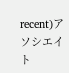recent)アソシエイト